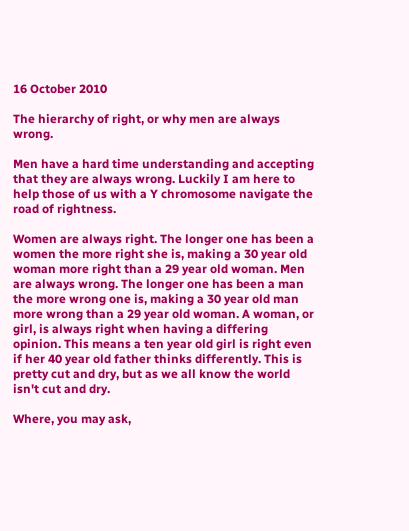16 October 2010

The hierarchy of right, or why men are always wrong.

Men have a hard time understanding and accepting that they are always wrong. Luckily I am here to help those of us with a Y chromosome navigate the road of rightness.

Women are always right. The longer one has been a women the more right she is, making a 30 year old woman more right than a 29 year old woman. Men are always wrong. The longer one has been a man the more wrong one is, making a 30 year old man more wrong than a 29 year old woman. A woman, or girl, is always right when having a differing opinion. This means a ten year old girl is right even if her 40 year old father thinks differently. This is pretty cut and dry, but as we all know the world isn't cut and dry.

Where, you may ask,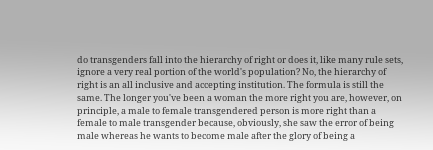do transgenders fall into the hierarchy of right or does it, like many rule sets, ignore a very real portion of the world's population? No, the hierarchy of right is an all inclusive and accepting institution. The formula is still the same. The longer you've been a woman the more right you are, however, on principle, a male to female transgendered person is more right than a female to male transgender because, obviously, she saw the error of being male whereas he wants to become male after the glory of being a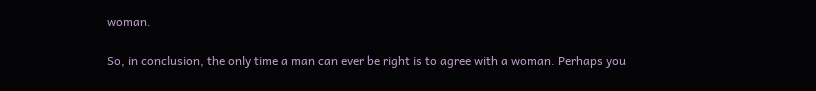woman.

So, in conclusion, the only time a man can ever be right is to agree with a woman. Perhaps you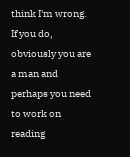think I'm wrong. If you do, obviously you are a man and perhaps you need to work on reading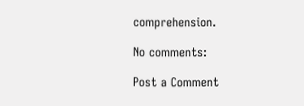comprehension.

No comments:

Post a Comment